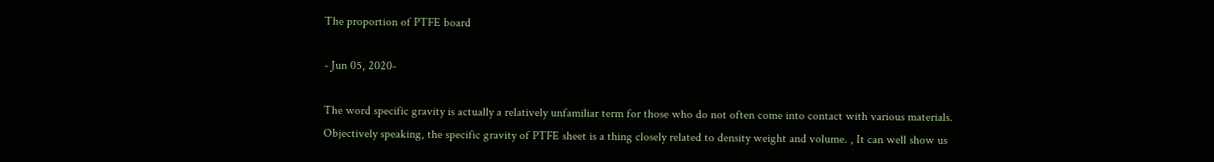The proportion of PTFE board

- Jun 05, 2020-

The word specific gravity is actually a relatively unfamiliar term for those who do not often come into contact with various materials. Objectively speaking, the specific gravity of PTFE sheet is a thing closely related to density weight and volume. , It can well show us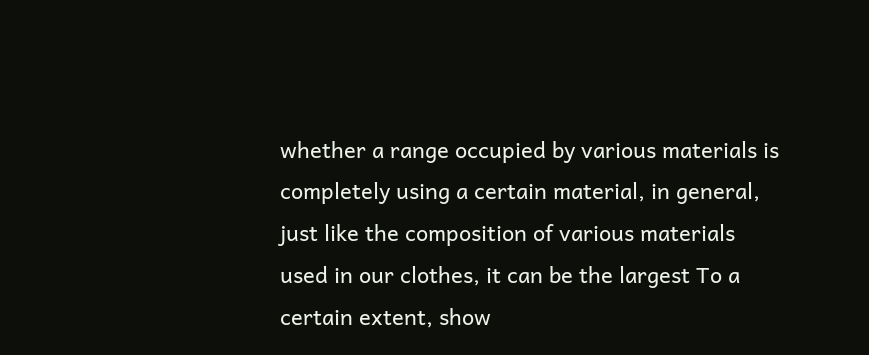whether a range occupied by various materials is completely using a certain material, in general, just like the composition of various materials used in our clothes, it can be the largest To a certain extent, show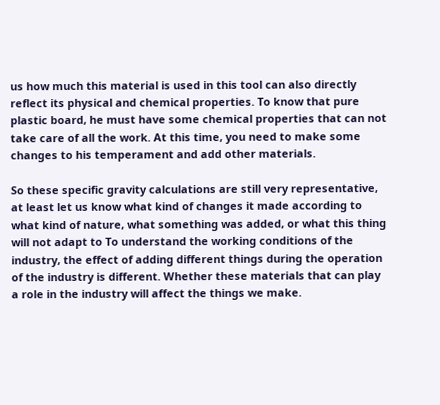us how much this material is used in this tool can also directly reflect its physical and chemical properties. To know that pure plastic board, he must have some chemical properties that can not take care of all the work. At this time, you need to make some changes to his temperament and add other materials.

So these specific gravity calculations are still very representative, at least let us know what kind of changes it made according to what kind of nature, what something was added, or what this thing will not adapt to To understand the working conditions of the industry, the effect of adding different things during the operation of the industry is different. Whether these materials that can play a role in the industry will affect the things we make.